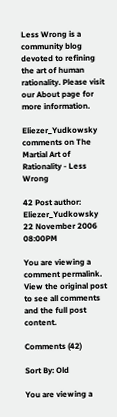Less Wrong is a community blog devoted to refining the art of human rationality. Please visit our About page for more information.

Eliezer_Yudkowsky comments on The Martial Art of Rationality - Less Wrong

42 Post author: Eliezer_Yudkowsky 22 November 2006 08:00PM

You are viewing a comment permalink. View the original post to see all comments and the full post content.

Comments (42)

Sort By: Old

You are viewing a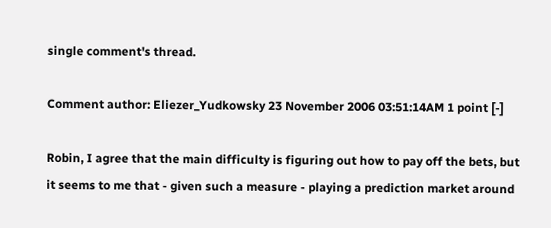single comment's thread.

Comment author: Eliezer_Yudkowsky 23 November 2006 03:51:14AM 1 point [-]

Robin, I agree that the main difficulty is figuring out how to pay off the bets, but it seems to me that - given such a measure - playing a prediction market around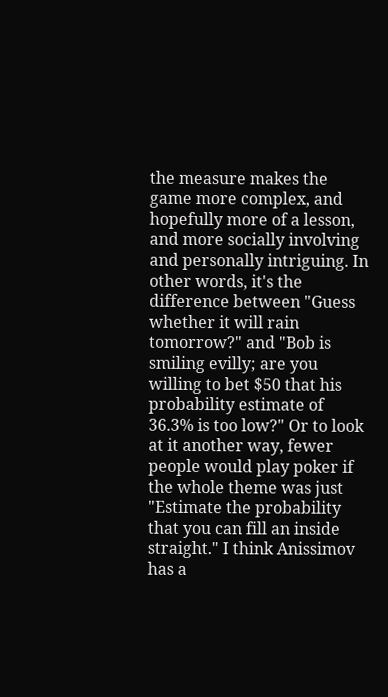the measure makes the game more complex, and hopefully more of a lesson, and more socially involving and personally intriguing. In other words, it's the difference between "Guess whether it will rain tomorrow?" and "Bob is smiling evilly; are you willing to bet $50 that his probability estimate of 36.3% is too low?" Or to look at it another way, fewer people would play poker if the whole theme was just "Estimate the probability that you can fill an inside straight." I think Anissimov has a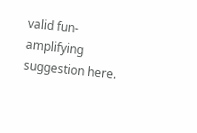valid fun-amplifying suggestion here.